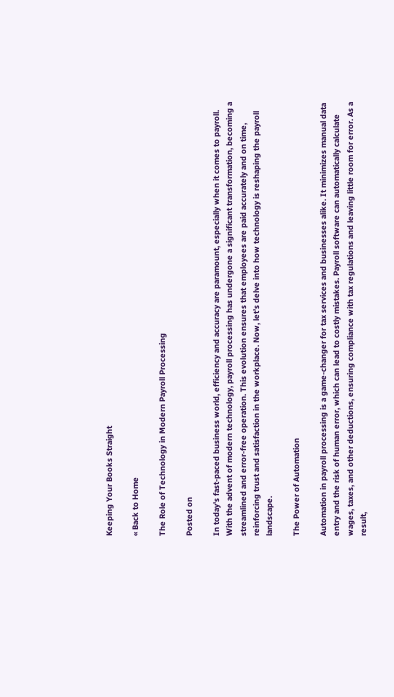Keeping Your Books Straight

« Back to Home

The Role of Technology in Modern Payroll Processing

Posted on

In today's fast-paced business world, efficiency and accuracy are paramount, especially when it comes to payroll. With the advent of modern technology, payroll processing has undergone a significant transformation, becoming a streamlined and error-free operation. This evolution ensures that employees are paid accurately and on time, reinforcing trust and satisfaction in the workplace. Now, let’s delve into how technology is reshaping the payroll landscape.

The Power of Automation

Automation in payroll processing is a game-changer for tax services and businesses alike. It minimizes manual data entry and the risk of human error, which can lead to costly mistakes. Payroll software can automatically calculate wages, taxes, and other deductions, ensuring compliance with tax regulations and leaving little room for error. As a result,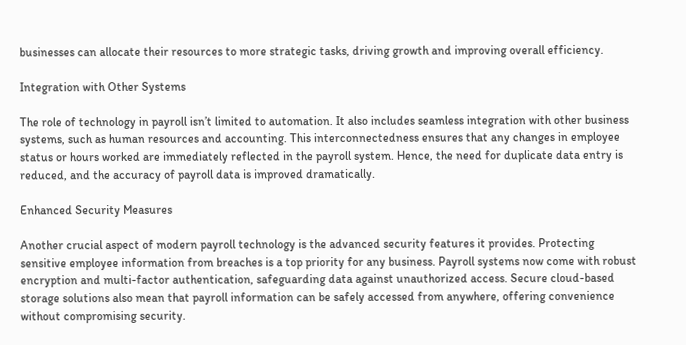businesses can allocate their resources to more strategic tasks, driving growth and improving overall efficiency.

Integration with Other Systems

The role of technology in payroll isn’t limited to automation. It also includes seamless integration with other business systems, such as human resources and accounting. This interconnectedness ensures that any changes in employee status or hours worked are immediately reflected in the payroll system. Hence, the need for duplicate data entry is reduced, and the accuracy of payroll data is improved dramatically.

Enhanced Security Measures

Another crucial aspect of modern payroll technology is the advanced security features it provides. Protecting sensitive employee information from breaches is a top priority for any business. Payroll systems now come with robust encryption and multi-factor authentication, safeguarding data against unauthorized access. Secure cloud-based storage solutions also mean that payroll information can be safely accessed from anywhere, offering convenience without compromising security.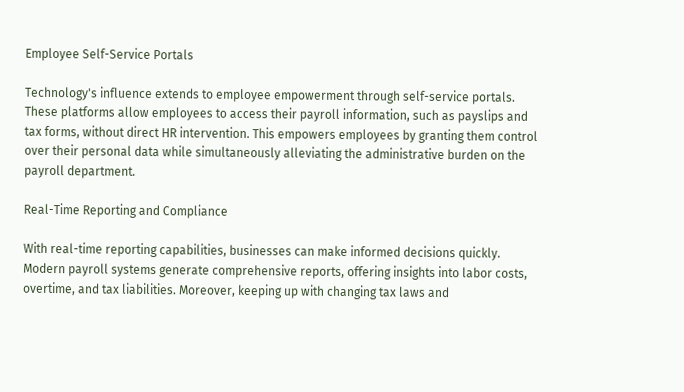Employee Self-Service Portals

Technology's influence extends to employee empowerment through self-service portals. These platforms allow employees to access their payroll information, such as payslips and tax forms, without direct HR intervention. This empowers employees by granting them control over their personal data while simultaneously alleviating the administrative burden on the payroll department.

Real-Time Reporting and Compliance

With real-time reporting capabilities, businesses can make informed decisions quickly. Modern payroll systems generate comprehensive reports, offering insights into labor costs, overtime, and tax liabilities. Moreover, keeping up with changing tax laws and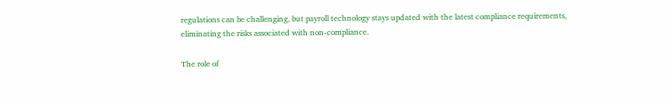regulations can be challenging, but payroll technology stays updated with the latest compliance requirements, eliminating the risks associated with non-compliance.

The role of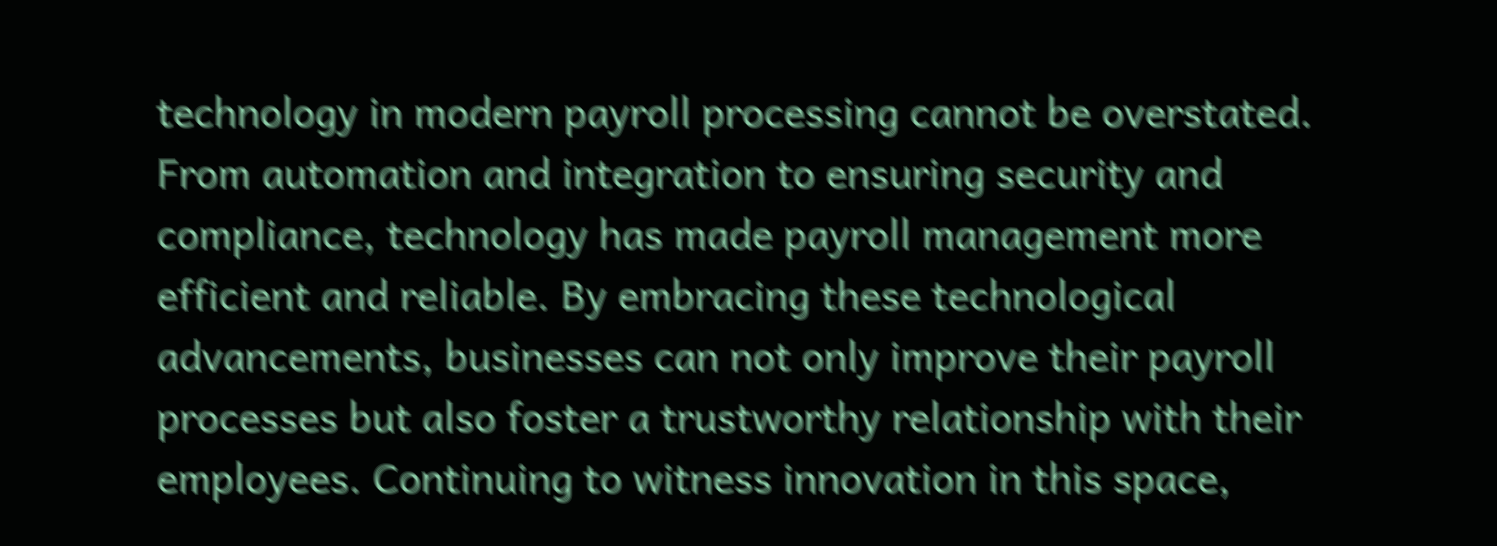technology in modern payroll processing cannot be overstated. From automation and integration to ensuring security and compliance, technology has made payroll management more efficient and reliable. By embracing these technological advancements, businesses can not only improve their payroll processes but also foster a trustworthy relationship with their employees. Continuing to witness innovation in this space,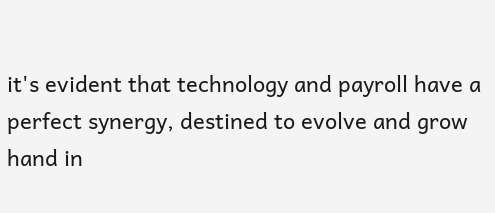it's evident that technology and payroll have a perfect synergy, destined to evolve and grow hand in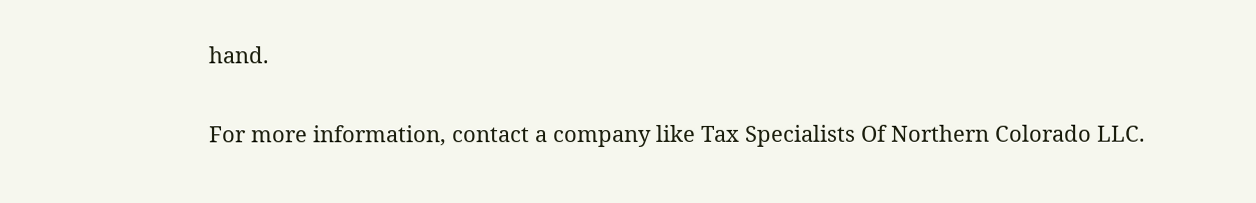hand.

For more information, contact a company like Tax Specialists Of Northern Colorado LLC.